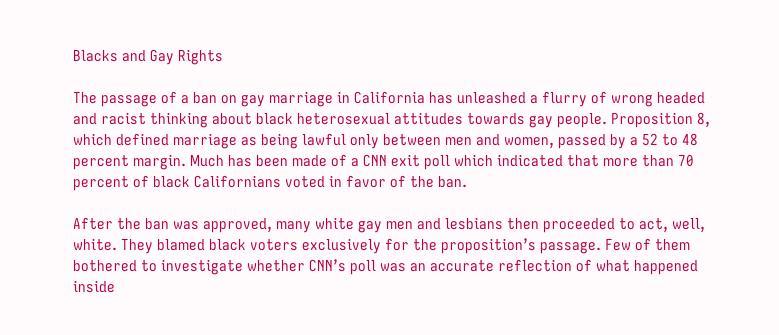Blacks and Gay Rights

The passage of a ban on gay marriage in California has unleashed a flurry of wrong headed and racist thinking about black heterosexual attitudes towards gay people. Proposition 8, which defined marriage as being lawful only between men and women, passed by a 52 to 48 percent margin. Much has been made of a CNN exit poll which indicated that more than 70 percent of black Californians voted in favor of the ban.

After the ban was approved, many white gay men and lesbians then proceeded to act, well, white. They blamed black voters exclusively for the proposition’s passage. Few of them bothered to investigate whether CNN’s poll was an accurate reflection of what happened inside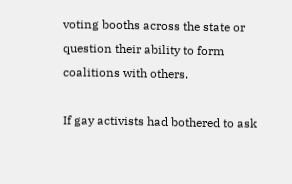voting booths across the state or question their ability to form coalitions with others.

If gay activists had bothered to ask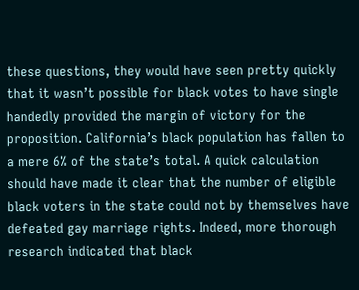these questions, they would have seen pretty quickly that it wasn’t possible for black votes to have single handedly provided the margin of victory for the proposition. California’s black population has fallen to a mere 6% of the state’s total. A quick calculation should have made it clear that the number of eligible black voters in the state could not by themselves have defeated gay marriage rights. Indeed, more thorough research indicated that black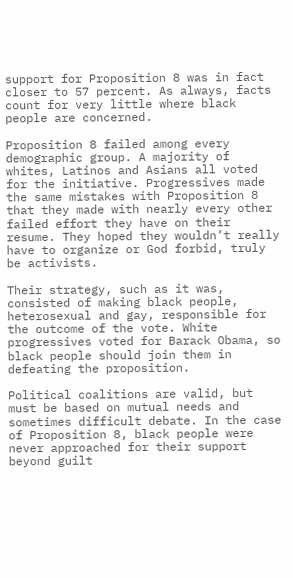support for Proposition 8 was in fact closer to 57 percent. As always, facts count for very little where black people are concerned.

Proposition 8 failed among every demographic group. A majority of whites, Latinos and Asians all voted for the initiative. Progressives made the same mistakes with Proposition 8 that they made with nearly every other failed effort they have on their resume. They hoped they wouldn’t really have to organize or God forbid, truly be activists.

Their strategy, such as it was, consisted of making black people, heterosexual and gay, responsible for the outcome of the vote. White progressives voted for Barack Obama, so black people should join them in defeating the proposition.

Political coalitions are valid, but must be based on mutual needs and sometimes difficult debate. In the case of Proposition 8, black people were never approached for their support beyond guilt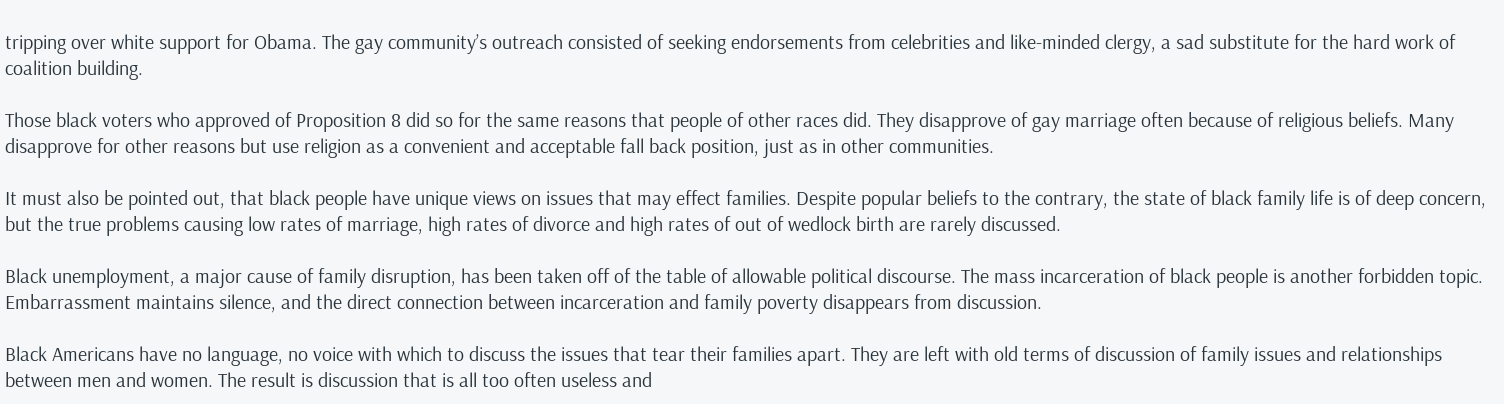tripping over white support for Obama. The gay community’s outreach consisted of seeking endorsements from celebrities and like-minded clergy, a sad substitute for the hard work of coalition building.

Those black voters who approved of Proposition 8 did so for the same reasons that people of other races did. They disapprove of gay marriage often because of religious beliefs. Many disapprove for other reasons but use religion as a convenient and acceptable fall back position, just as in other communities.

It must also be pointed out, that black people have unique views on issues that may effect families. Despite popular beliefs to the contrary, the state of black family life is of deep concern, but the true problems causing low rates of marriage, high rates of divorce and high rates of out of wedlock birth are rarely discussed.

Black unemployment, a major cause of family disruption, has been taken off of the table of allowable political discourse. The mass incarceration of black people is another forbidden topic. Embarrassment maintains silence, and the direct connection between incarceration and family poverty disappears from discussion.

Black Americans have no language, no voice with which to discuss the issues that tear their families apart. They are left with old terms of discussion of family issues and relationships between men and women. The result is discussion that is all too often useless and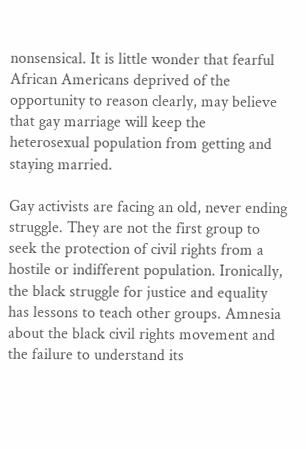nonsensical. It is little wonder that fearful African Americans deprived of the opportunity to reason clearly, may believe that gay marriage will keep the heterosexual population from getting and staying married.

Gay activists are facing an old, never ending struggle. They are not the first group to seek the protection of civil rights from a hostile or indifferent population. Ironically, the black struggle for justice and equality has lessons to teach other groups. Amnesia about the black civil rights movement and the failure to understand its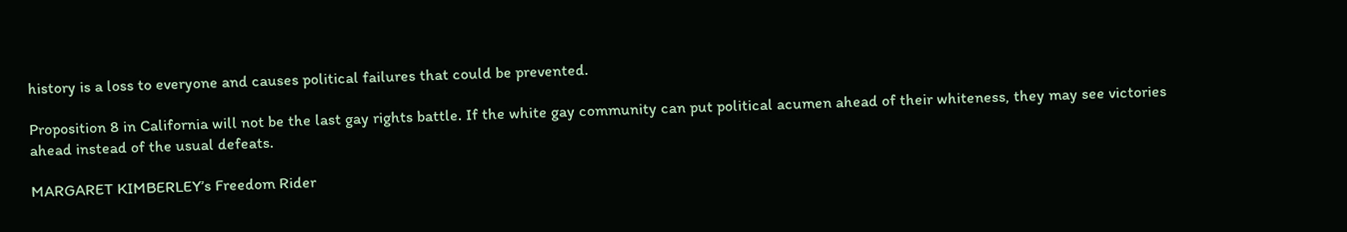history is a loss to everyone and causes political failures that could be prevented.

Proposition 8 in California will not be the last gay rights battle. If the white gay community can put political acumen ahead of their whiteness, they may see victories ahead instead of the usual defeats.

MARGARET KIMBERLEY’s Freedom Rider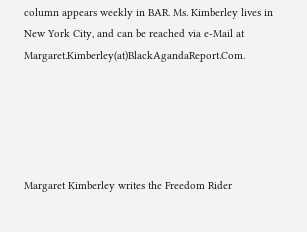column appears weekly in BAR. Ms. Kimberley lives in New York City, and can be reached via e-Mail at Margaret.Kimberley(at)BlackAgandaReport.Com.





Margaret Kimberley writes the Freedom Rider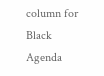column for Black Agenda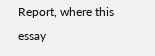Report, where this essay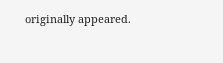originally appeared.